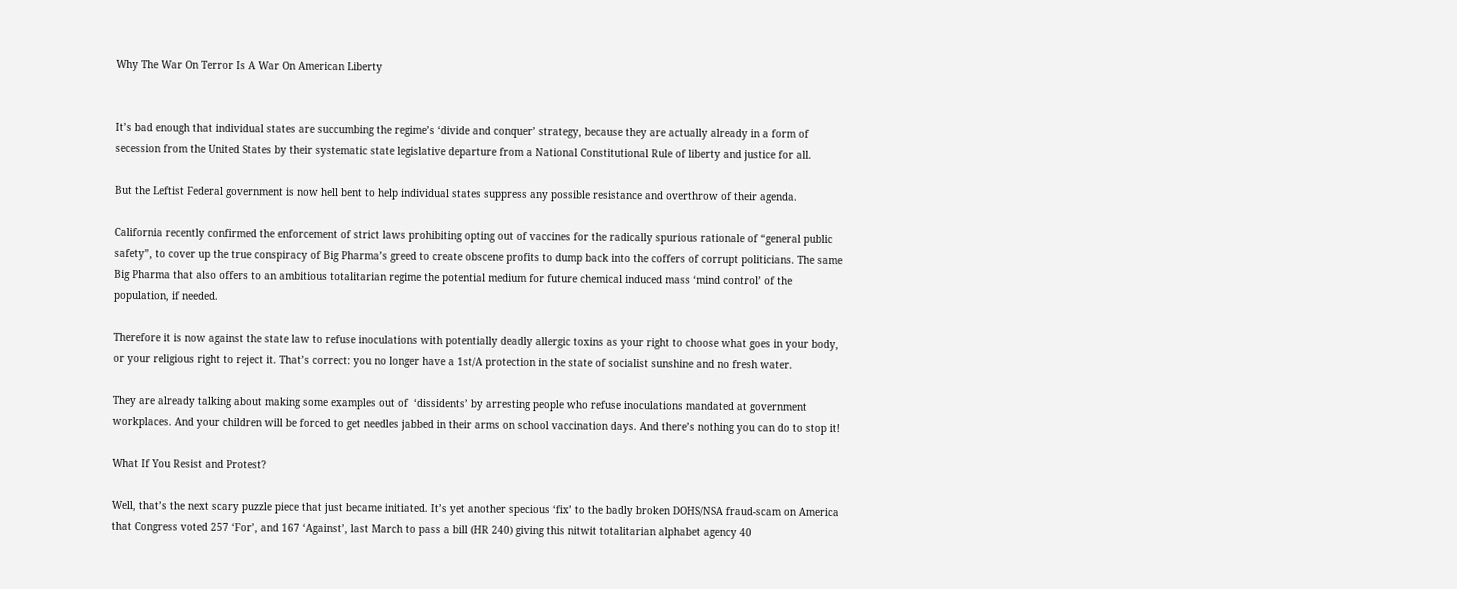Why The War On Terror Is A War On American Liberty


It’s bad enough that individual states are succumbing the regime’s ‘divide and conquer’ strategy, because they are actually already in a form of secession from the United States by their systematic state legislative departure from a National Constitutional Rule of liberty and justice for all.

But the Leftist Federal government is now hell bent to help individual states suppress any possible resistance and overthrow of their agenda.

California recently confirmed the enforcement of strict laws prohibiting opting out of vaccines for the radically spurious rationale of “general public safety”, to cover up the true conspiracy of Big Pharma’s greed to create obscene profits to dump back into the coffers of corrupt politicians. The same Big Pharma that also offers to an ambitious totalitarian regime the potential medium for future chemical induced mass ‘mind control’ of the population, if needed.

Therefore it is now against the state law to refuse inoculations with potentially deadly allergic toxins as your right to choose what goes in your body, or your religious right to reject it. That’s correct: you no longer have a 1st/A protection in the state of socialist sunshine and no fresh water.

They are already talking about making some examples out of  ‘dissidents’ by arresting people who refuse inoculations mandated at government workplaces. And your children will be forced to get needles jabbed in their arms on school vaccination days. And there’s nothing you can do to stop it!

What If You Resist and Protest?

Well, that’s the next scary puzzle piece that just became initiated. It’s yet another specious ‘fix’ to the badly broken DOHS/NSA fraud-scam on America that Congress voted 257 ‘For’, and 167 ‘Against’, last March to pass a bill (HR 240) giving this nitwit totalitarian alphabet agency 40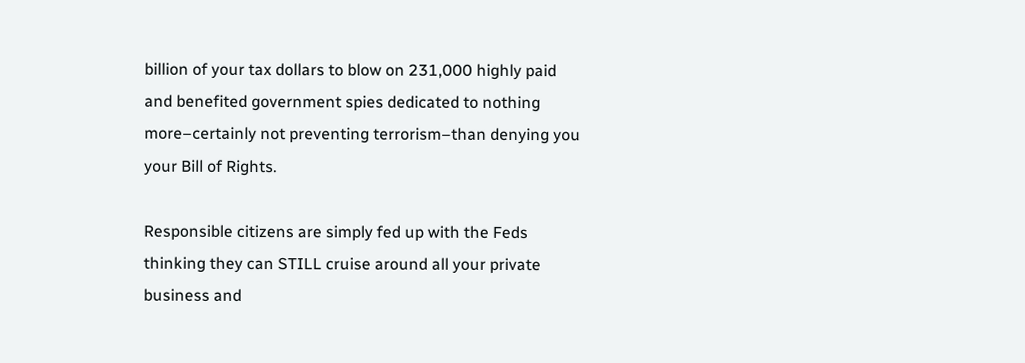billion of your tax dollars to blow on 231,000 highly paid and benefited government spies dedicated to nothing more–certainly not preventing terrorism–than denying you your Bill of Rights.

Responsible citizens are simply fed up with the Feds thinking they can STILL cruise around all your private business and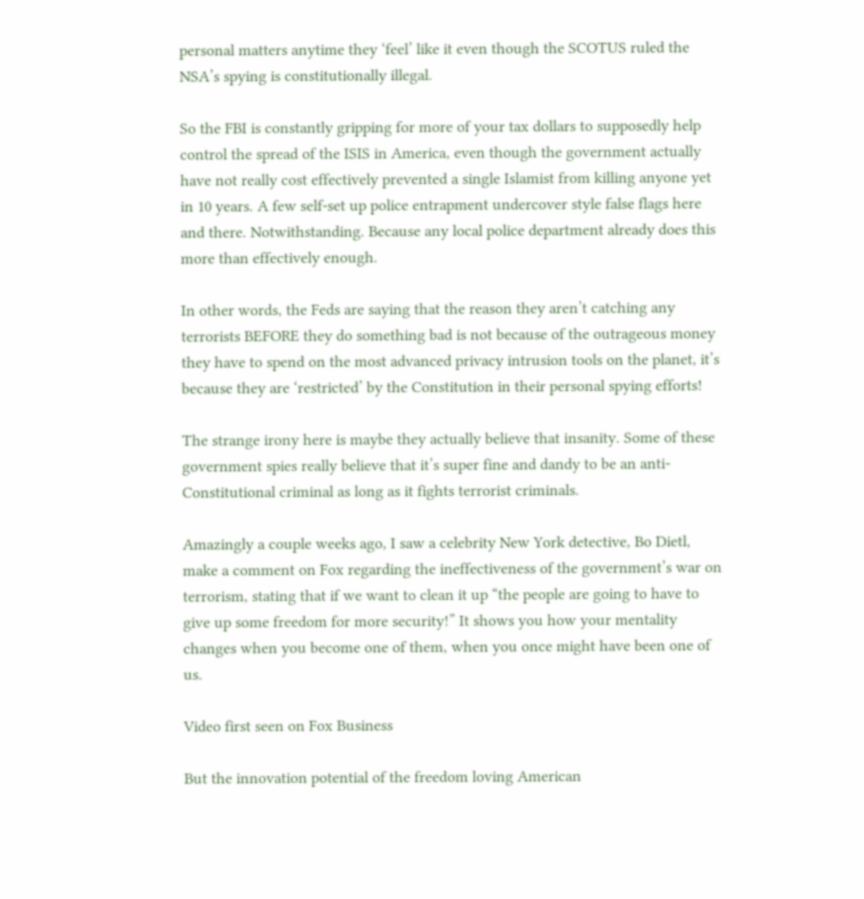personal matters anytime they ‘feel’ like it even though the SCOTUS ruled the NSA’s spying is constitutionally illegal.

So the FBI is constantly gripping for more of your tax dollars to supposedly help control the spread of the ISIS in America, even though the government actually have not really cost effectively prevented a single Islamist from killing anyone yet in 10 years. A few self-set up police entrapment undercover style false flags here and there. Notwithstanding. Because any local police department already does this more than effectively enough.

In other words, the Feds are saying that the reason they aren’t catching any terrorists BEFORE they do something bad is not because of the outrageous money they have to spend on the most advanced privacy intrusion tools on the planet, it’s because they are ‘restricted’ by the Constitution in their personal spying efforts!

The strange irony here is maybe they actually believe that insanity. Some of these government spies really believe that it’s super fine and dandy to be an anti-Constitutional criminal as long as it fights terrorist criminals.

Amazingly a couple weeks ago, I saw a celebrity New York detective, Bo Dietl, make a comment on Fox regarding the ineffectiveness of the government’s war on terrorism, stating that if we want to clean it up “the people are going to have to give up some freedom for more security!” It shows you how your mentality changes when you become one of them, when you once might have been one of us.

Video first seen on Fox Business

But the innovation potential of the freedom loving American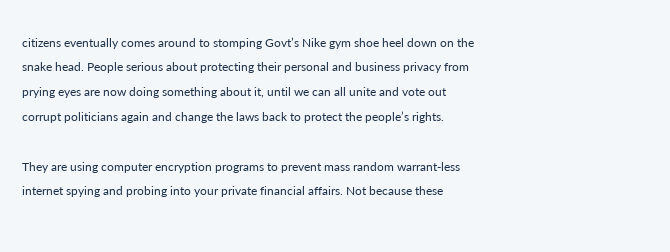citizens eventually comes around to stomping Govt’s Nike gym shoe heel down on the snake head. People serious about protecting their personal and business privacy from prying eyes are now doing something about it, until we can all unite and vote out corrupt politicians again and change the laws back to protect the people’s rights.

They are using computer encryption programs to prevent mass random warrant-less internet spying and probing into your private financial affairs. Not because these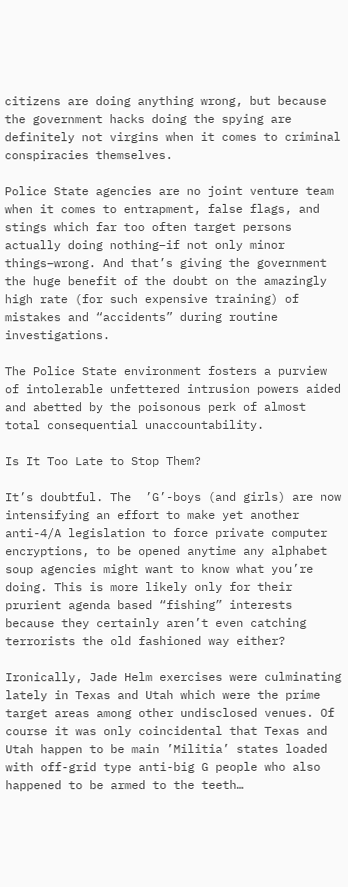citizens are doing anything wrong, but because the government hacks doing the spying are definitely not virgins when it comes to criminal conspiracies themselves.

Police State agencies are no joint venture team when it comes to entrapment, false flags, and stings which far too often target persons actually doing nothing–if not only minor things–wrong. And that’s giving the government the huge benefit of the doubt on the amazingly high rate (for such expensive training) of mistakes and “accidents” during routine investigations.

The Police State environment fosters a purview of intolerable unfettered intrusion powers aided and abetted by the poisonous perk of almost total consequential unaccountability.

Is It Too Late to Stop Them?

It’s doubtful. The  ’G’-boys (and girls) are now intensifying an effort to make yet another anti-4/A legislation to force private computer encryptions, to be opened anytime any alphabet soup agencies might want to know what you’re doing. This is more likely only for their prurient agenda based “fishing” interests because they certainly aren’t even catching terrorists the old fashioned way either?

Ironically, Jade Helm exercises were culminating lately in Texas and Utah which were the prime target areas among other undisclosed venues. Of course it was only coincidental that Texas and Utah happen to be main ’Militia’ states loaded with off-grid type anti-big G people who also happened to be armed to the teeth…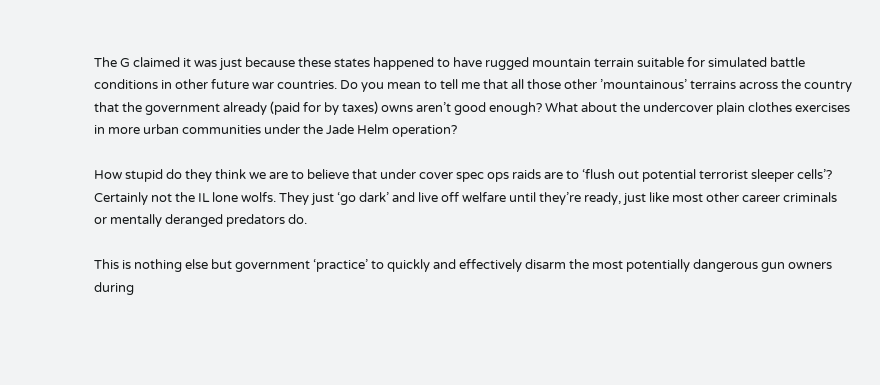The G claimed it was just because these states happened to have rugged mountain terrain suitable for simulated battle conditions in other future war countries. Do you mean to tell me that all those other ’mountainous’ terrains across the country that the government already (paid for by taxes) owns aren’t good enough? What about the undercover plain clothes exercises in more urban communities under the Jade Helm operation?

How stupid do they think we are to believe that under cover spec ops raids are to ‘flush out potential terrorist sleeper cells’? Certainly not the IL lone wolfs. They just ‘go dark’ and live off welfare until they’re ready, just like most other career criminals or mentally deranged predators do.

This is nothing else but government ‘practice’ to quickly and effectively disarm the most potentially dangerous gun owners during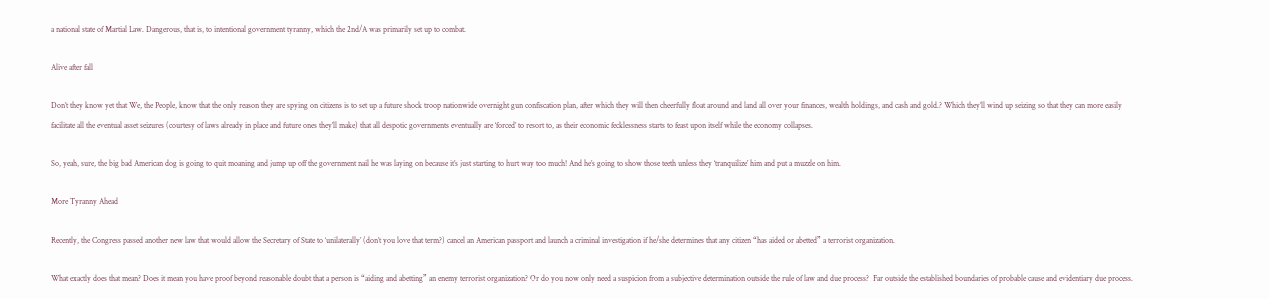a national state of Martial Law. Dangerous, that is, to intentional government tyranny, which the 2nd/A was primarily set up to combat.

Alive after fall

Don’t they know yet that We, the People, know that the only reason they are spying on citizens is to set up a future shock troop nationwide overnight gun confiscation plan, after which they will then cheerfully float around and land all over your finances, wealth holdings, and cash and gold.? Which they’ll wind up seizing so that they can more easily facilitate all the eventual asset seizures (courtesy of laws already in place and future ones they’ll make) that all despotic governments eventually are ‘forced’ to resort to, as their economic fecklessness starts to feast upon itself while the economy collapses.

So, yeah, sure, the big bad American dog is going to quit moaning and jump up off the government nail he was laying on because it’s just starting to hurt way too much! And he’s going to show those teeth unless they ‘tranquilize’ him and put a muzzle on him.

More Tyranny Ahead

Recently, the Congress passed another new law that would allow the Secretary of State to ‘unilaterally’ (don’t you love that term?) cancel an American passport and launch a criminal investigation if he/she determines that any citizen “has aided or abetted” a terrorist organization.

What exactly does that mean? Does it mean you have proof beyond reasonable doubt that a person is “aiding and abetting” an enemy terrorist organization? Or do you now only need a suspicion from a subjective determination outside the rule of law and due process?  Far outside the established boundaries of probable cause and evidentiary due process.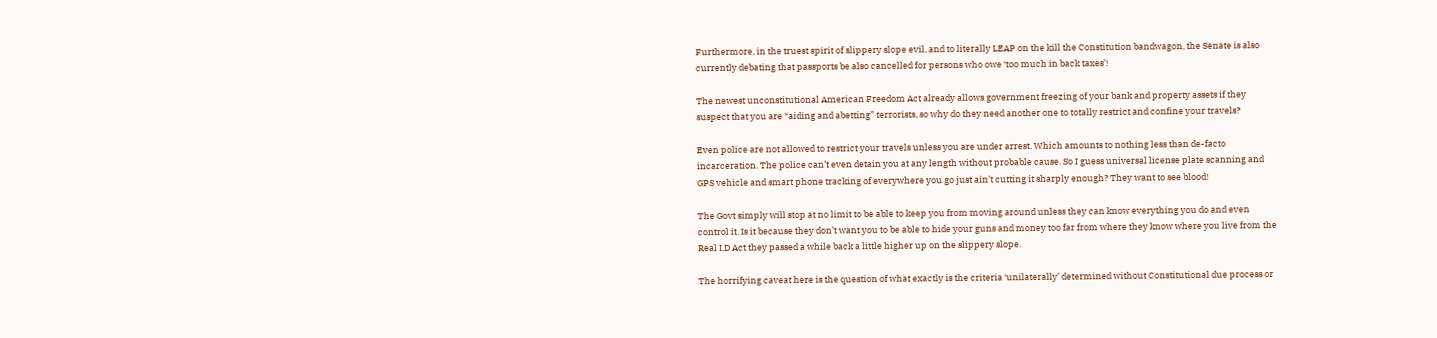Furthermore, in the truest spirit of slippery slope evil, and to literally LEAP on the kill the Constitution bandwagon, the Senate is also currently debating that passports be also cancelled for persons who owe ‘too much in back taxes’!

The newest unconstitutional American Freedom Act already allows government freezing of your bank and property assets if they suspect that you are “aiding and abetting” terrorists, so why do they need another one to totally restrict and confine your travels?

Even police are not allowed to restrict your travels unless you are under arrest. Which amounts to nothing less than de-facto incarceration. The police can’t even detain you at any length without probable cause. So I guess universal license plate scanning and GPS vehicle and smart phone tracking of everywhere you go just ain’t cutting it sharply enough? They want to see blood!

The Govt simply will stop at no limit to be able to keep you from moving around unless they can know everything you do and even control it. Is it because they don’t want you to be able to hide your guns and money too far from where they know where you live from the Real I.D Act they passed a while back a little higher up on the slippery slope.

The horrifying caveat here is the question of what exactly is the criteria ‘unilaterally’ determined without Constitutional due process or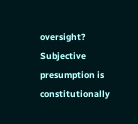oversight? Subjective presumption is constitutionally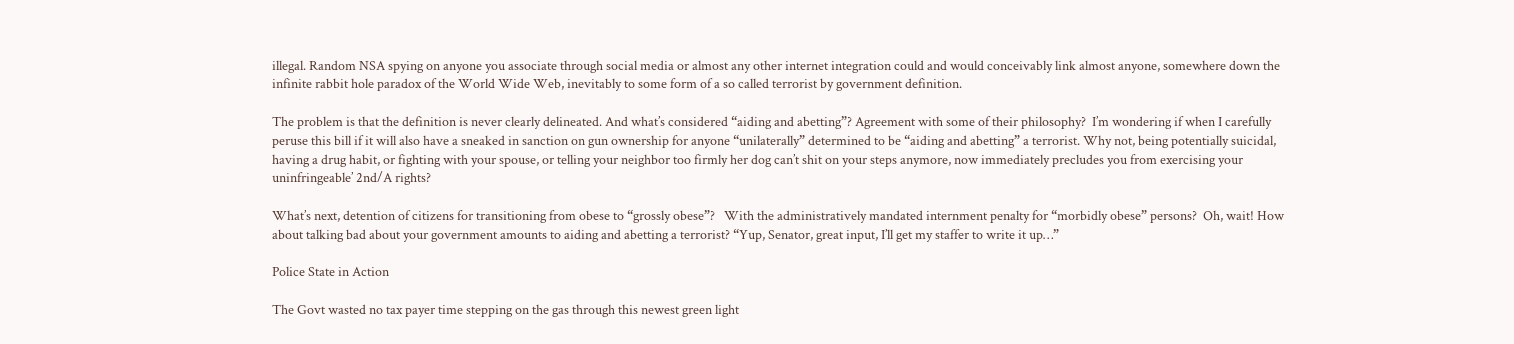illegal. Random NSA spying on anyone you associate through social media or almost any other internet integration could and would conceivably link almost anyone, somewhere down the infinite rabbit hole paradox of the World Wide Web, inevitably to some form of a so called terrorist by government definition.

The problem is that the definition is never clearly delineated. And what’s considered “aiding and abetting”? Agreement with some of their philosophy?  I’m wondering if when I carefully peruse this bill if it will also have a sneaked in sanction on gun ownership for anyone “unilaterally” determined to be “aiding and abetting” a terrorist. Why not, being potentially suicidal, having a drug habit, or fighting with your spouse, or telling your neighbor too firmly her dog can’t shit on your steps anymore, now immediately precludes you from exercising your uninfringeable’ 2nd/A rights?

What’s next, detention of citizens for transitioning from obese to “grossly obese”?   With the administratively mandated internment penalty for “morbidly obese” persons?  Oh, wait! How about talking bad about your government amounts to aiding and abetting a terrorist? “Yup, Senator, great input, I’ll get my staffer to write it up…”

Police State in Action

The Govt wasted no tax payer time stepping on the gas through this newest green light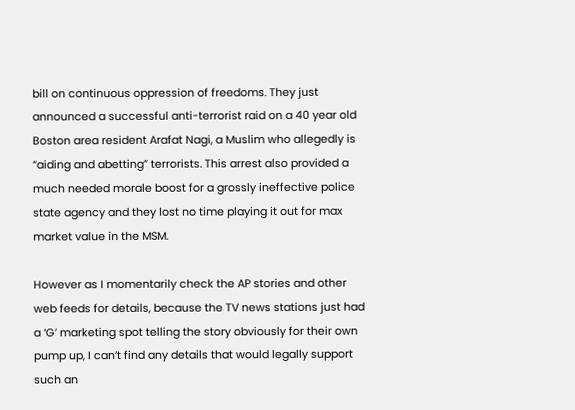bill on continuous oppression of freedoms. They just announced a successful anti-terrorist raid on a 40 year old Boston area resident Arafat Nagi, a Muslim who allegedly is “aiding and abetting” terrorists. This arrest also provided a much needed morale boost for a grossly ineffective police state agency and they lost no time playing it out for max market value in the MSM.

However as I momentarily check the AP stories and other web feeds for details, because the TV news stations just had a ‘G’ marketing spot telling the story obviously for their own pump up, I can’t find any details that would legally support such an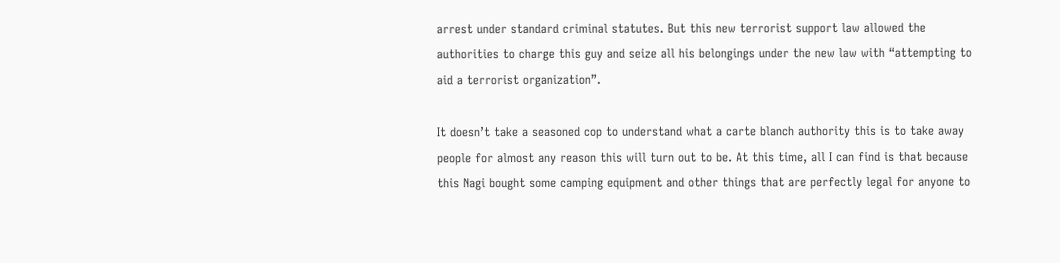arrest under standard criminal statutes. But this new terrorist support law allowed the authorities to charge this guy and seize all his belongings under the new law with “attempting to aid a terrorist organization”.

It doesn’t take a seasoned cop to understand what a carte blanch authority this is to take away people for almost any reason this will turn out to be. At this time, all I can find is that because this Nagi bought some camping equipment and other things that are perfectly legal for anyone to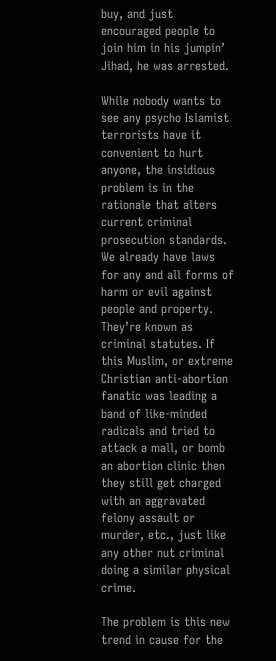buy, and just encouraged people to join him in his jumpin’ Jihad, he was arrested.

While nobody wants to see any psycho Islamist terrorists have it convenient to hurt anyone, the insidious problem is in the rationale that alters current criminal prosecution standards. We already have laws for any and all forms of harm or evil against people and property. They’re known as criminal statutes. If this Muslim, or extreme Christian anti-abortion fanatic was leading a band of like-minded radicals and tried to attack a mall, or bomb an abortion clinic then they still get charged with an aggravated felony assault or murder, etc., just like any other nut criminal doing a similar physical crime.

The problem is this new trend in cause for the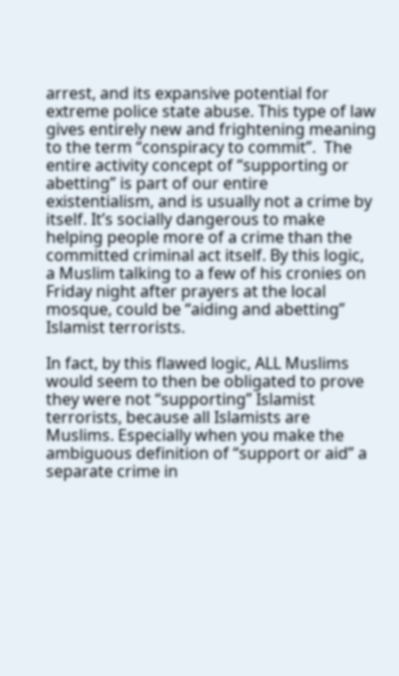arrest, and its expansive potential for extreme police state abuse. This type of law gives entirely new and frightening meaning to the term “conspiracy to commit”.  The entire activity concept of “supporting or abetting” is part of our entire existentialism, and is usually not a crime by itself. It’s socially dangerous to make helping people more of a crime than the committed criminal act itself. By this logic, a Muslim talking to a few of his cronies on Friday night after prayers at the local mosque, could be “aiding and abetting” Islamist terrorists.

In fact, by this flawed logic, ALL Muslims would seem to then be obligated to prove they were not “supporting” Islamist terrorists, because all Islamists are Muslims. Especially when you make the ambiguous definition of “support or aid” a separate crime in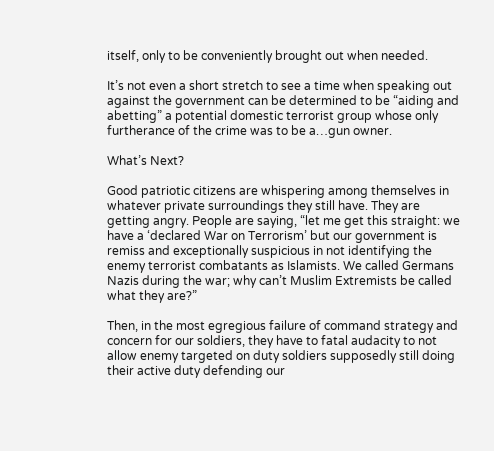itself, only to be conveniently brought out when needed.

It’s not even a short stretch to see a time when speaking out against the government can be determined to be “aiding and abetting” a potential domestic terrorist group whose only furtherance of the crime was to be a…gun owner.

What’s Next?

Good patriotic citizens are whispering among themselves in whatever private surroundings they still have. They are getting angry. People are saying, “let me get this straight: we have a ‘declared War on Terrorism’ but our government is remiss and exceptionally suspicious in not identifying the enemy terrorist combatants as Islamists. We called Germans Nazis during the war; why can’t Muslim Extremists be called what they are?”

Then, in the most egregious failure of command strategy and concern for our soldiers, they have to fatal audacity to not allow enemy targeted on duty soldiers supposedly still doing their active duty defending our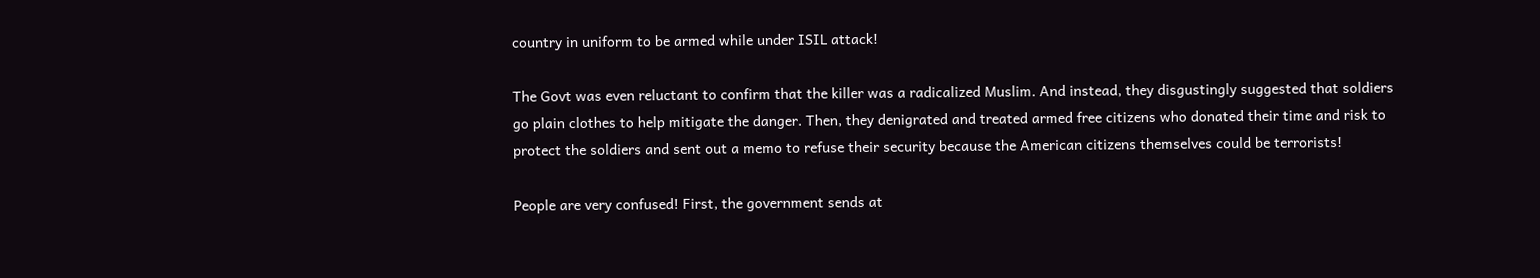country in uniform to be armed while under ISIL attack!

The Govt was even reluctant to confirm that the killer was a radicalized Muslim. And instead, they disgustingly suggested that soldiers go plain clothes to help mitigate the danger. Then, they denigrated and treated armed free citizens who donated their time and risk to protect the soldiers and sent out a memo to refuse their security because the American citizens themselves could be terrorists!

People are very confused! First, the government sends at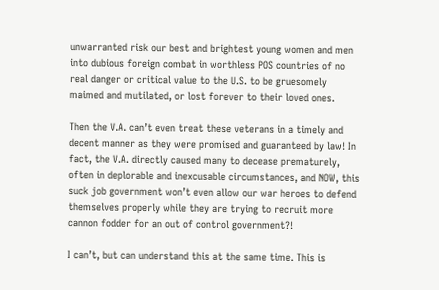unwarranted risk our best and brightest young women and men into dubious foreign combat in worthless POS countries of no real danger or critical value to the U.S. to be gruesomely maimed and mutilated, or lost forever to their loved ones.

Then the V.A. can’t even treat these veterans in a timely and decent manner as they were promised and guaranteed by law! In fact, the V.A. directly caused many to decease prematurely, often in deplorable and inexcusable circumstances, and NOW, this suck job government won’t even allow our war heroes to defend themselves properly while they are trying to recruit more cannon fodder for an out of control government?!

I can’t, but can understand this at the same time. This is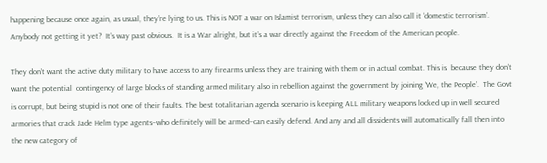happening because once again, as usual, they’re lying to us. This is NOT a war on Islamist terrorism, unless they can also call it ‘domestic terrorism’.  Anybody not getting it yet?  It’s way past obvious.  It is a War alright, but it’s a war directly against the Freedom of the American people.

They don’t want the active duty military to have access to any firearms unless they are training with them or in actual combat. This is  because they don’t want the potential  contingency of large blocks of standing armed military also in rebellion against the government by joining ’We, the People’.  The Govt is corrupt, but being stupid is not one of their faults. The best totalitarian agenda scenario is keeping ALL military weapons locked up in well secured armories that crack Jade Helm type agents–who definitely will be armed–can easily defend. And any and all dissidents will automatically fall then into the new category of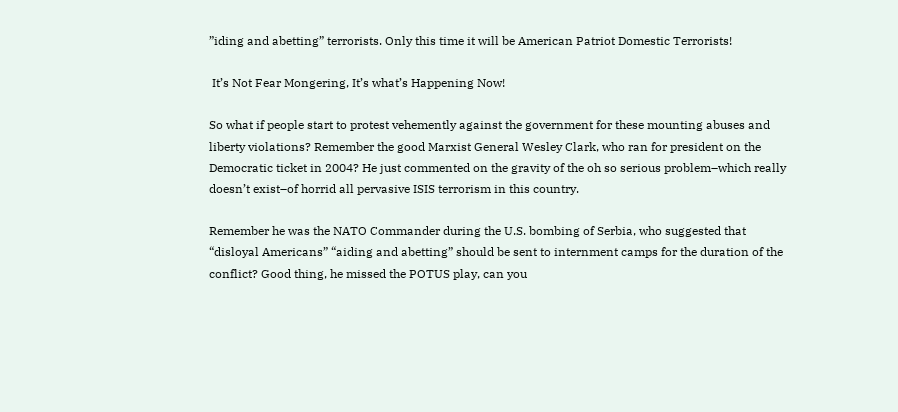”iding and abetting” terrorists. Only this time it will be American Patriot Domestic Terrorists!

 It’s Not Fear Mongering, It’s what’s Happening Now!

So what if people start to protest vehemently against the government for these mounting abuses and liberty violations? Remember the good Marxist General Wesley Clark, who ran for president on the Democratic ticket in 2004? He just commented on the gravity of the oh so serious problem–which really doesn’t exist–of horrid all pervasive ISIS terrorism in this country.

Remember he was the NATO Commander during the U.S. bombing of Serbia, who suggested that “disloyal Americans” “aiding and abetting” should be sent to internment camps for the duration of the conflict? Good thing, he missed the POTUS play, can you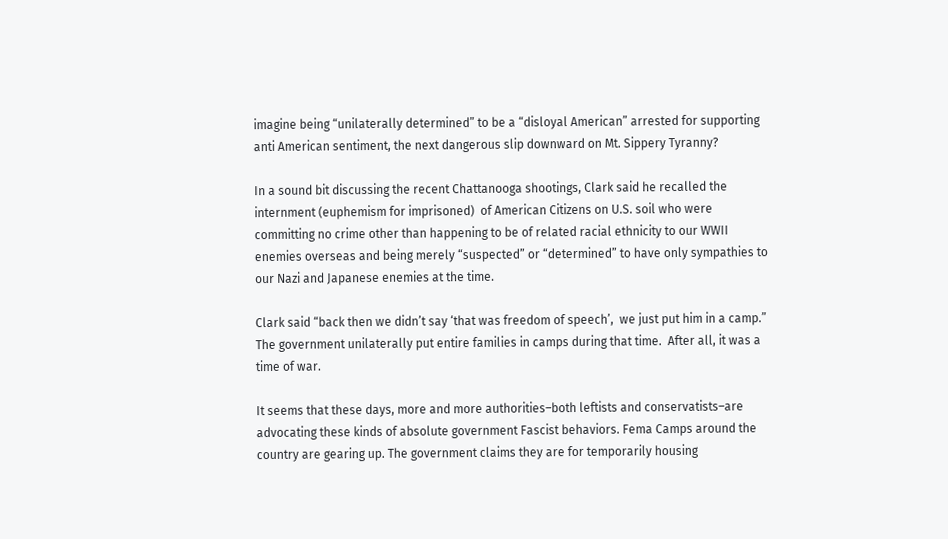imagine being “unilaterally determined” to be a “disloyal American” arrested for supporting anti American sentiment, the next dangerous slip downward on Mt. Sippery Tyranny?

In a sound bit discussing the recent Chattanooga shootings, Clark said he recalled the internment (euphemism for imprisoned)  of American Citizens on U.S. soil who were committing no crime other than happening to be of related racial ethnicity to our WWII enemies overseas and being merely “suspected” or “determined” to have only sympathies to our Nazi and Japanese enemies at the time.

Clark said “back then we didn’t say ‘that was freedom of speech’,  we just put him in a camp.” The government unilaterally put entire families in camps during that time.  After all, it was a time of war.

It seems that these days, more and more authorities–both leftists and conservatists–are advocating these kinds of absolute government Fascist behaviors. Fema Camps around the country are gearing up. The government claims they are for temporarily housing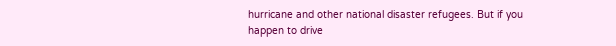hurricane and other national disaster refugees. But if you happen to drive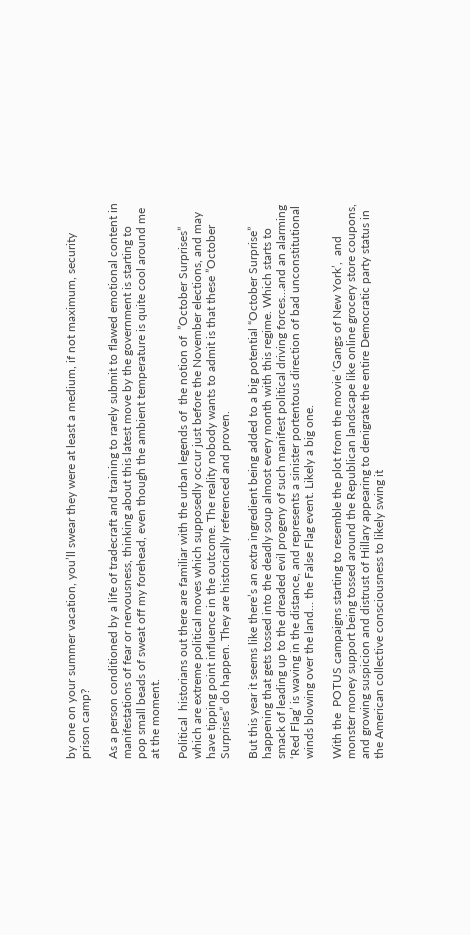by one on your summer vacation, you’ll swear they were at least a medium, if not maximum, security prison camp?

As a person conditioned by a life of tradecraft and training to rarely submit to flawed emotional content in manifestations of fear or nervousness, thinking about this latest move by the government is starting to pop small beads of sweat off my forehead, even though the ambient temperature is quite cool around me at the moment.

Political  historians out there are familiar with the urban legends of  the notion of  ”October Surprises” which are extreme political moves which supposedly occur just before the November elections, and may have tipping point influence in the outcome. The reality nobody wants to admit is that these ”October Surprises” do happen. They are historically referenced and proven.

But this year it seems like there’s an extra ingredient being added to a big potential “October Surprise” happening that gets tossed into the deadly soup almost every month with this regime. Which starts to smack of leading up to the dreaded evil progeny of such manifest political driving forces…and an alarming ‘Red Flag’ is waving in the distance, and represents a sinister portentous direction of bad unconstitutional winds blowing over the land… the False Flag event. Likely a big one.

With the  POTUS campaigns starting to resemble the plot from the movie ‘Gangs of New York’,  and monster money support being tossed around the Republican landscape like online grocery store coupons, and growing suspicion and distrust of Hillary appearing to denigrate the entire Democratic party status in the American collective consciousness to likely swing it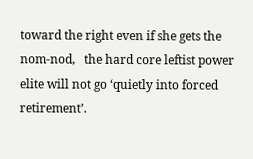toward the right even if she gets the  nom-nod,   the hard core leftist power elite will not go ‘quietly into forced retirement’.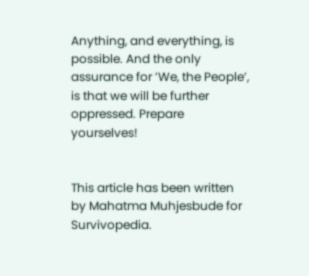Anything, and everything, is possible. And the only assurance for ’We, the People’, is that we will be further oppressed. Prepare yourselves!


This article has been written by Mahatma Muhjesbude for Survivopedia.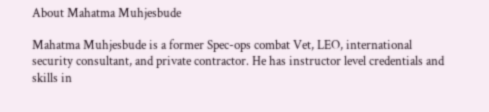About Mahatma Muhjesbude

Mahatma Muhjesbude is a former Spec-ops combat Vet, LEO, international security consultant, and private contractor. He has instructor level credentials and skills in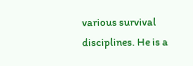various survival disciplines. He is a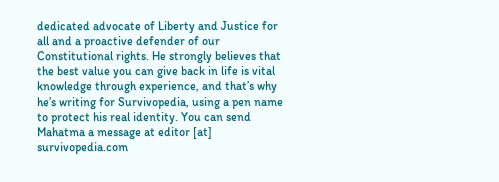dedicated advocate of Liberty and Justice for all and a proactive defender of our Constitutional rights. He strongly believes that the best value you can give back in life is vital knowledge through experience, and that’s why he’s writing for Survivopedia, using a pen name to protect his real identity. You can send Mahatma a message at editor [at] survivopedia.com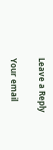Leave a Reply

Your email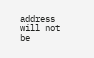address will not be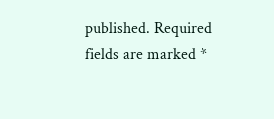published. Required fields are marked *